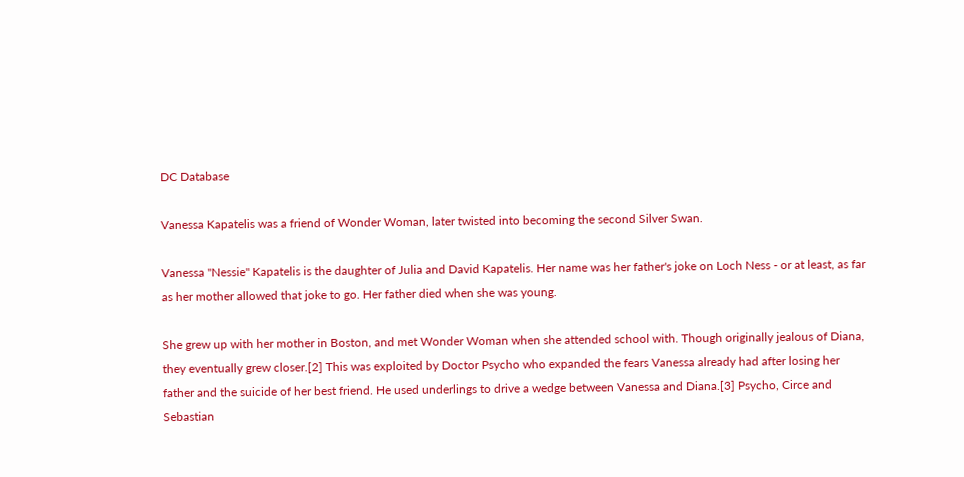DC Database

Vanessa Kapatelis was a friend of Wonder Woman, later twisted into becoming the second Silver Swan.

Vanessa "Nessie" Kapatelis is the daughter of Julia and David Kapatelis. Her name was her father's joke on Loch Ness - or at least, as far as her mother allowed that joke to go. Her father died when she was young.

She grew up with her mother in Boston, and met Wonder Woman when she attended school with. Though originally jealous of Diana, they eventually grew closer.[2] This was exploited by Doctor Psycho who expanded the fears Vanessa already had after losing her father and the suicide of her best friend. He used underlings to drive a wedge between Vanessa and Diana.[3] Psycho, Circe and Sebastian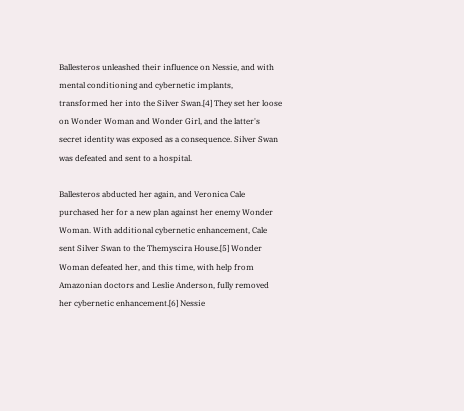Ballesteros unleashed their influence on Nessie, and with mental conditioning and cybernetic implants, transformed her into the Silver Swan.[4] They set her loose on Wonder Woman and Wonder Girl, and the latter's secret identity was exposed as a consequence. Silver Swan was defeated and sent to a hospital.

Ballesteros abducted her again, and Veronica Cale purchased her for a new plan against her enemy Wonder Woman. With additional cybernetic enhancement, Cale sent Silver Swan to the Themyscira House.[5] Wonder Woman defeated her, and this time, with help from Amazonian doctors and Leslie Anderson, fully removed her cybernetic enhancement.[6] Nessie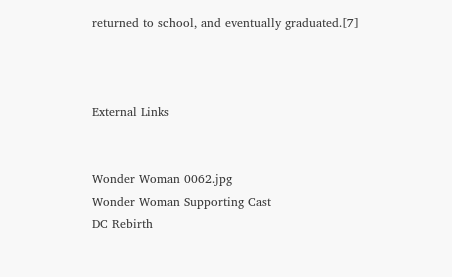returned to school, and eventually graduated.[7]



External Links


Wonder Woman 0062.jpg
Wonder Woman Supporting Cast
DC Rebirth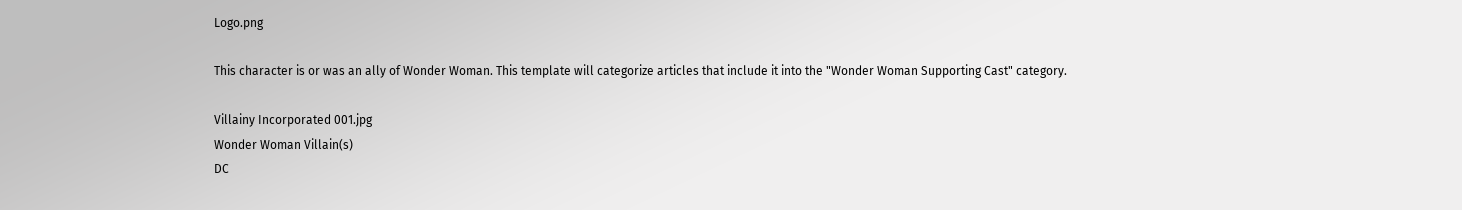Logo.png

This character is or was an ally of Wonder Woman. This template will categorize articles that include it into the "Wonder Woman Supporting Cast" category.

Villainy Incorporated 001.jpg
Wonder Woman Villain(s)
DC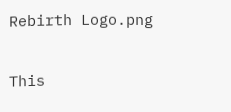Rebirth Logo.png

This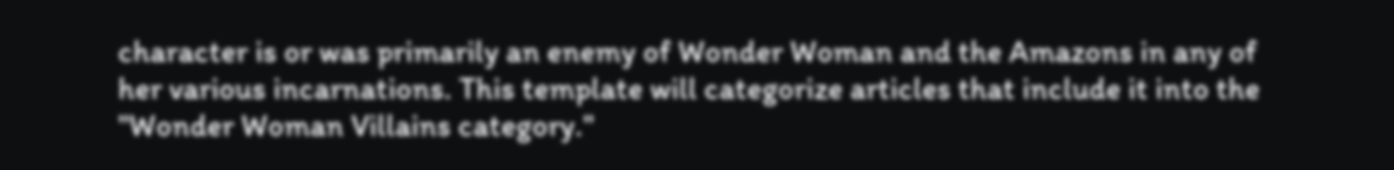character is or was primarily an enemy of Wonder Woman and the Amazons in any of her various incarnations. This template will categorize articles that include it into the "Wonder Woman Villains category."